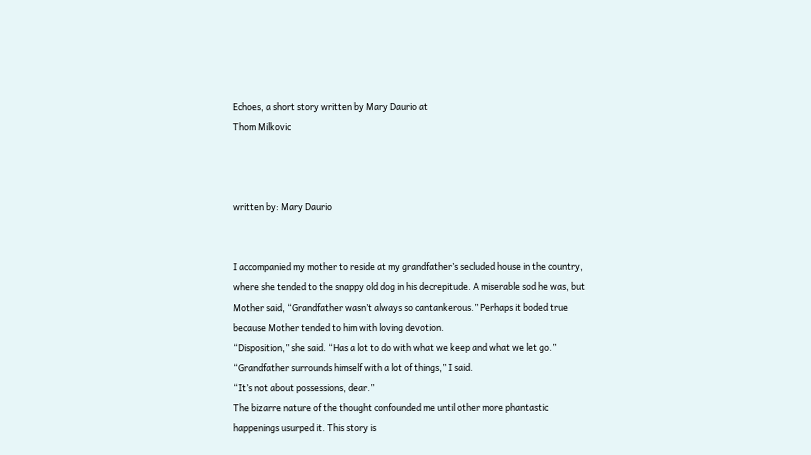Echoes, a short story written by Mary Daurio at
Thom Milkovic



written by: Mary Daurio


I accompanied my mother to reside at my grandfather’s secluded house in the country, where she tended to the snappy old dog in his decrepitude. A miserable sod he was, but Mother said, “Grandfather wasn’t always so cantankerous.” Perhaps it boded true because Mother tended to him with loving devotion.
“Disposition,” she said. “Has a lot to do with what we keep and what we let go.”
“Grandfather surrounds himself with a lot of things,” I said.
“It’s not about possessions, dear.”
The bizarre nature of the thought confounded me until other more phantastic happenings usurped it. This story is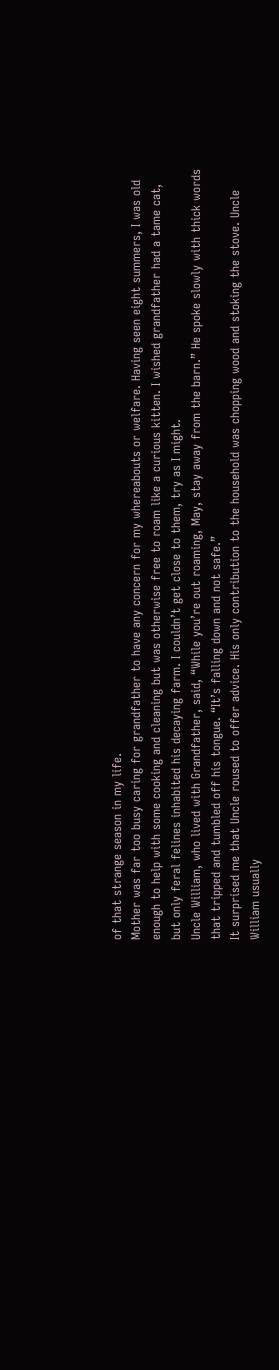of that strange season in my life.
Mother was far too busy caring for grandfather to have any concern for my whereabouts or welfare. Having seen eight summers, I was old enough to help with some cooking and cleaning but was otherwise free to roam like a curious kitten. I wished grandfather had a tame cat, but only feral felines inhabited his decaying farm. I couldn’t get close to them, try as I might.
Uncle William, who lived with Grandfather, said, “While you’re out roaming, May, stay away from the barn.” He spoke slowly with thick words that tripped and tumbled off his tongue. “It’s falling down and not safe.”
It surprised me that Uncle roused to offer advice. His only contribution to the household was chopping wood and stoking the stove. Uncle William usually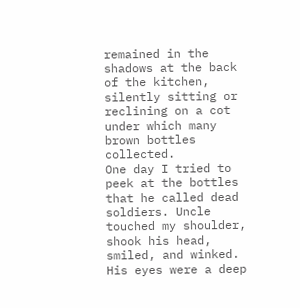remained in the shadows at the back of the kitchen, silently sitting or reclining on a cot under which many brown bottles collected.
One day I tried to peek at the bottles that he called dead soldiers. Uncle touched my shoulder, shook his head, smiled, and winked. His eyes were a deep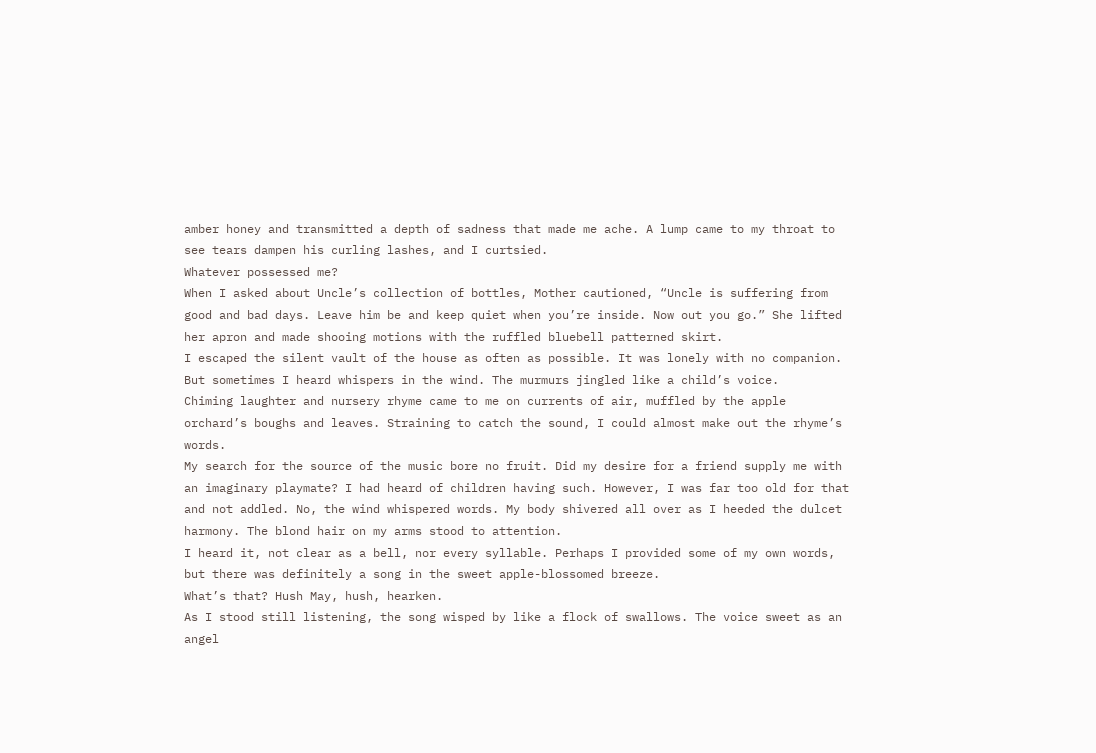amber honey and transmitted a depth of sadness that made me ache. A lump came to my throat to see tears dampen his curling lashes, and I curtsied.
Whatever possessed me?
When I asked about Uncle’s collection of bottles, Mother cautioned, “Uncle is suffering from good and bad days. Leave him be and keep quiet when you’re inside. Now out you go.” She lifted her apron and made shooing motions with the ruffled bluebell patterned skirt.
I escaped the silent vault of the house as often as possible. It was lonely with no companion. But sometimes I heard whispers in the wind. The murmurs jingled like a child’s voice.
Chiming laughter and nursery rhyme came to me on currents of air, muffled by the apple orchard’s boughs and leaves. Straining to catch the sound, I could almost make out the rhyme’s words.
My search for the source of the music bore no fruit. Did my desire for a friend supply me with an imaginary playmate? I had heard of children having such. However, I was far too old for that and not addled. No, the wind whispered words. My body shivered all over as I heeded the dulcet harmony. The blond hair on my arms stood to attention.
I heard it, not clear as a bell, nor every syllable. Perhaps I provided some of my own words, but there was definitely a song in the sweet apple-blossomed breeze.
What’s that? Hush May, hush, hearken.
As I stood still listening, the song wisped by like a flock of swallows. The voice sweet as an angel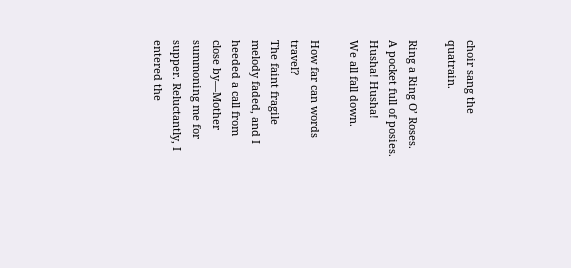choir sang the quatrain.

Ring a Ring O’ Roses.
A pocket full of posies.
Husha! Husha!
We all fall down.

How far can words travel?
The faint fragile melody faded, and I heeded a call from close by—Mother summoning me for supper. Reluctantly, I entered the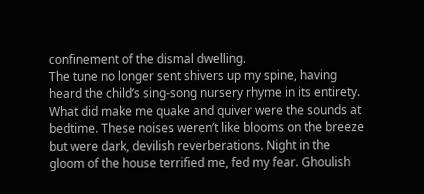confinement of the dismal dwelling.
The tune no longer sent shivers up my spine, having heard the child’s sing-song nursery rhyme in its entirety. What did make me quake and quiver were the sounds at bedtime. These noises weren’t like blooms on the breeze but were dark, devilish reverberations. Night in the gloom of the house terrified me, fed my fear. Ghoulish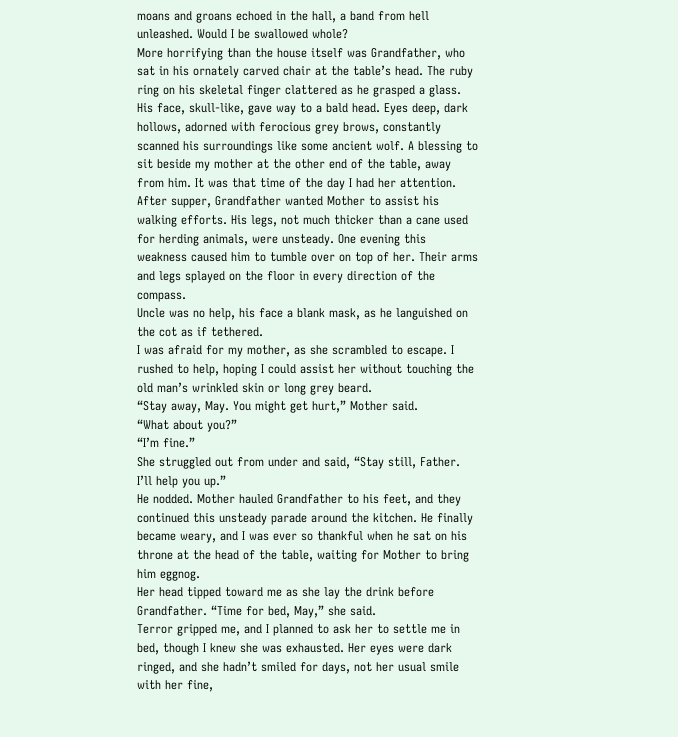moans and groans echoed in the hall, a band from hell unleashed. Would I be swallowed whole?
More horrifying than the house itself was Grandfather, who sat in his ornately carved chair at the table’s head. The ruby ring on his skeletal finger clattered as he grasped a glass. His face, skull-like, gave way to a bald head. Eyes deep, dark hollows, adorned with ferocious grey brows, constantly scanned his surroundings like some ancient wolf. A blessing to sit beside my mother at the other end of the table, away from him. It was that time of the day I had her attention.
After supper, Grandfather wanted Mother to assist his walking efforts. His legs, not much thicker than a cane used for herding animals, were unsteady. One evening this weakness caused him to tumble over on top of her. Their arms and legs splayed on the floor in every direction of the compass.
Uncle was no help, his face a blank mask, as he languished on the cot as if tethered.
I was afraid for my mother, as she scrambled to escape. I rushed to help, hoping I could assist her without touching the old man’s wrinkled skin or long grey beard.
“Stay away, May. You might get hurt,” Mother said.
“What about you?”
“I’m fine.”
She struggled out from under and said, “Stay still, Father. I’ll help you up.”
He nodded. Mother hauled Grandfather to his feet, and they continued this unsteady parade around the kitchen. He finally became weary, and I was ever so thankful when he sat on his throne at the head of the table, waiting for Mother to bring him eggnog.
Her head tipped toward me as she lay the drink before Grandfather. “Time for bed, May,” she said.
Terror gripped me, and I planned to ask her to settle me in bed, though I knew she was exhausted. Her eyes were dark ringed, and she hadn’t smiled for days, not her usual smile with her fine,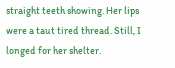straight teeth showing. Her lips were a taut tired thread. Still, I longed for her shelter.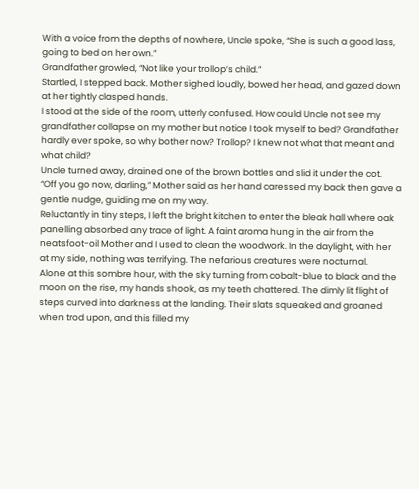With a voice from the depths of nowhere, Uncle spoke, “She is such a good lass, going to bed on her own.”
Grandfather growled, “Not like your trollop’s child.”
Startled, I stepped back. Mother sighed loudly, bowed her head, and gazed down at her tightly clasped hands.
I stood at the side of the room, utterly confused. How could Uncle not see my grandfather collapse on my mother but notice I took myself to bed? Grandfather hardly ever spoke, so why bother now? Trollop? I knew not what that meant and what child?
Uncle turned away, drained one of the brown bottles and slid it under the cot.
“Off you go now, darling,” Mother said as her hand caressed my back then gave a gentle nudge, guiding me on my way.
Reluctantly in tiny steps, I left the bright kitchen to enter the bleak hall where oak panelling absorbed any trace of light. A faint aroma hung in the air from the neatsfoot-oil Mother and I used to clean the woodwork. In the daylight, with her at my side, nothing was terrifying. The nefarious creatures were nocturnal.
Alone at this sombre hour, with the sky turning from cobalt-blue to black and the moon on the rise, my hands shook, as my teeth chattered. The dimly lit flight of steps curved into darkness at the landing. Their slats squeaked and groaned when trod upon, and this filled my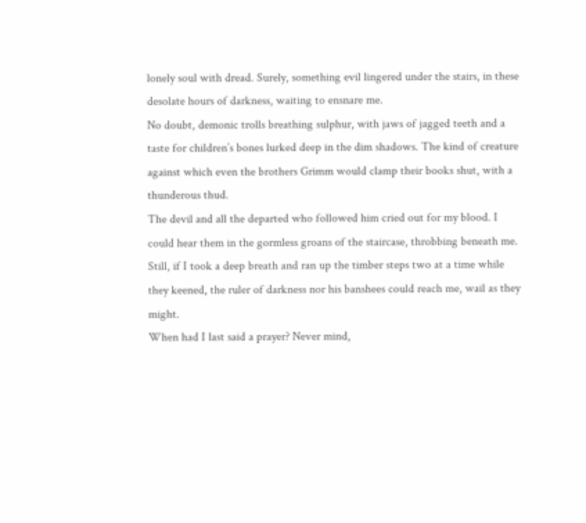lonely soul with dread. Surely, something evil lingered under the stairs, in these desolate hours of darkness, waiting to ensnare me.
No doubt, demonic trolls breathing sulphur, with jaws of jagged teeth and a taste for children’s bones lurked deep in the dim shadows. The kind of creature against which even the brothers Grimm would clamp their books shut, with a thunderous thud.
The devil and all the departed who followed him cried out for my blood. I could hear them in the gormless groans of the staircase, throbbing beneath me. Still, if I took a deep breath and ran up the timber steps two at a time while they keened, the ruler of darkness nor his banshees could reach me, wail as they might.
When had I last said a prayer? Never mind,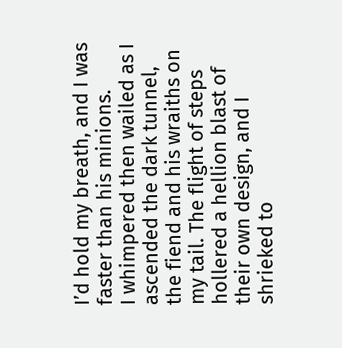I’d hold my breath, and I was faster than his minions.
I whimpered then wailed as I ascended the dark tunnel, the fiend and his wraiths on my tail. The flight of steps hollered a hellion blast of their own design, and I shrieked to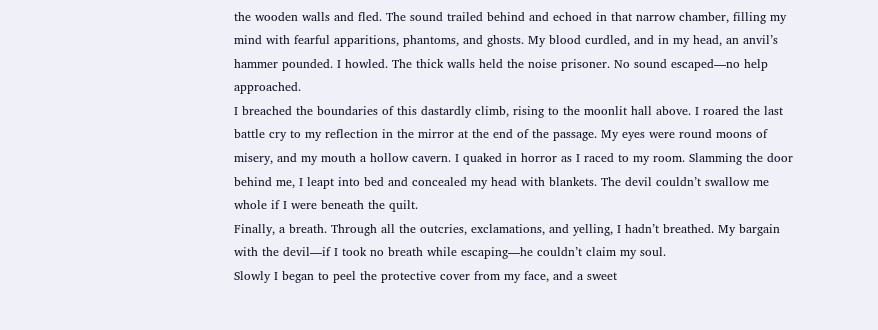the wooden walls and fled. The sound trailed behind and echoed in that narrow chamber, filling my mind with fearful apparitions, phantoms, and ghosts. My blood curdled, and in my head, an anvil’s hammer pounded. I howled. The thick walls held the noise prisoner. No sound escaped—no help approached.
I breached the boundaries of this dastardly climb, rising to the moonlit hall above. I roared the last battle cry to my reflection in the mirror at the end of the passage. My eyes were round moons of misery, and my mouth a hollow cavern. I quaked in horror as I raced to my room. Slamming the door behind me, I leapt into bed and concealed my head with blankets. The devil couldn’t swallow me whole if I were beneath the quilt.
Finally, a breath. Through all the outcries, exclamations, and yelling, I hadn’t breathed. My bargain with the devil—if I took no breath while escaping—he couldn’t claim my soul.
Slowly I began to peel the protective cover from my face, and a sweet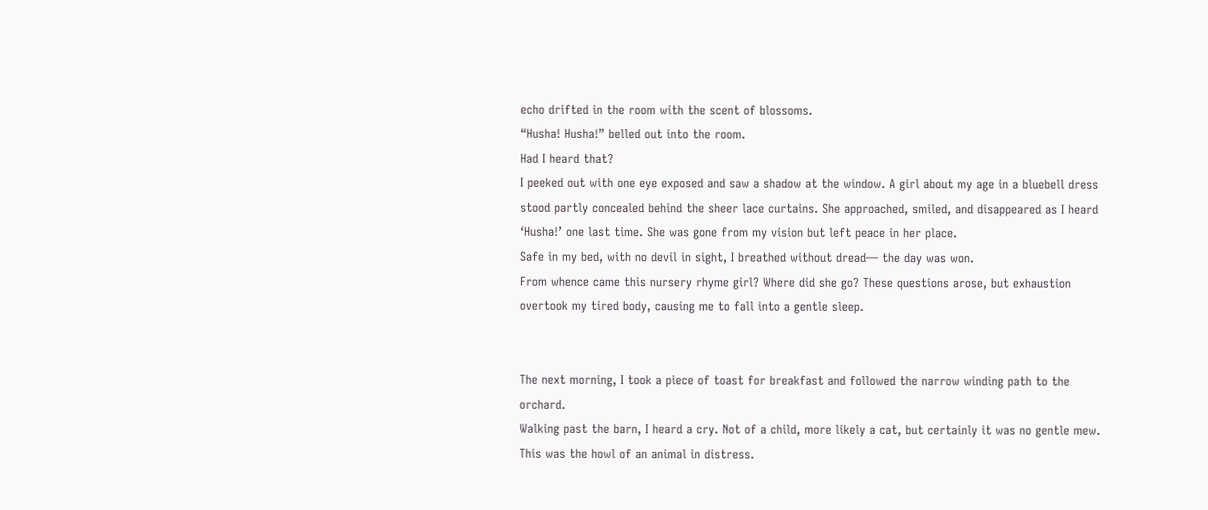echo drifted in the room with the scent of blossoms.
“Husha! Husha!” belled out into the room.
Had I heard that?
I peeked out with one eye exposed and saw a shadow at the window. A girl about my age in a bluebell dress stood partly concealed behind the sheer lace curtains. She approached, smiled, and disappeared as I heard ‘Husha!’ one last time. She was gone from my vision but left peace in her place.
Safe in my bed, with no devil in sight, I breathed without dread— the day was won.
From whence came this nursery rhyme girl? Where did she go? These questions arose, but exhaustion overtook my tired body, causing me to fall into a gentle sleep.


The next morning, I took a piece of toast for breakfast and followed the narrow winding path to the orchard.
Walking past the barn, I heard a cry. Not of a child, more likely a cat, but certainly it was no gentle mew. This was the howl of an animal in distress.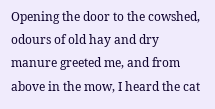Opening the door to the cowshed, odours of old hay and dry manure greeted me, and from above in the mow, I heard the cat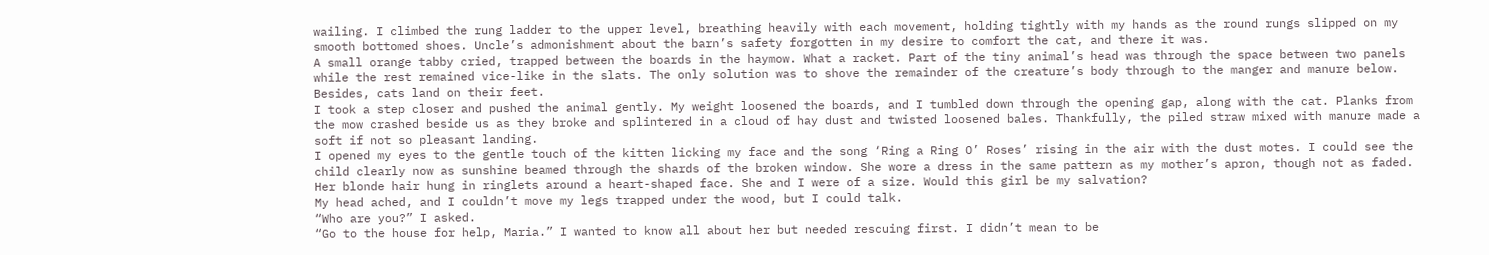wailing. I climbed the rung ladder to the upper level, breathing heavily with each movement, holding tightly with my hands as the round rungs slipped on my smooth bottomed shoes. Uncle’s admonishment about the barn’s safety forgotten in my desire to comfort the cat, and there it was.
A small orange tabby cried, trapped between the boards in the haymow. What a racket. Part of the tiny animal’s head was through the space between two panels while the rest remained vice-like in the slats. The only solution was to shove the remainder of the creature’s body through to the manger and manure below. Besides, cats land on their feet.
I took a step closer and pushed the animal gently. My weight loosened the boards, and I tumbled down through the opening gap, along with the cat. Planks from the mow crashed beside us as they broke and splintered in a cloud of hay dust and twisted loosened bales. Thankfully, the piled straw mixed with manure made a soft if not so pleasant landing.
I opened my eyes to the gentle touch of the kitten licking my face and the song ‘Ring a Ring O’ Roses’ rising in the air with the dust motes. I could see the child clearly now as sunshine beamed through the shards of the broken window. She wore a dress in the same pattern as my mother’s apron, though not as faded. Her blonde hair hung in ringlets around a heart-shaped face. She and I were of a size. Would this girl be my salvation?
My head ached, and I couldn’t move my legs trapped under the wood, but I could talk.
“Who are you?” I asked.
“Go to the house for help, Maria.” I wanted to know all about her but needed rescuing first. I didn’t mean to be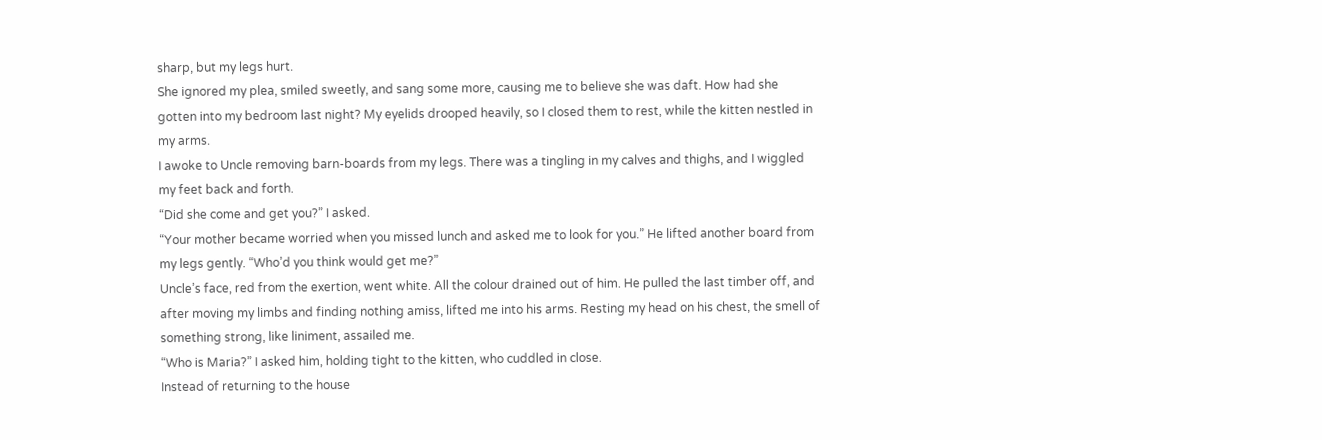sharp, but my legs hurt.
She ignored my plea, smiled sweetly, and sang some more, causing me to believe she was daft. How had she gotten into my bedroom last night? My eyelids drooped heavily, so I closed them to rest, while the kitten nestled in my arms.
I awoke to Uncle removing barn-boards from my legs. There was a tingling in my calves and thighs, and I wiggled my feet back and forth.
“Did she come and get you?” I asked.
“Your mother became worried when you missed lunch and asked me to look for you.” He lifted another board from my legs gently. “Who’d you think would get me?”
Uncle’s face, red from the exertion, went white. All the colour drained out of him. He pulled the last timber off, and after moving my limbs and finding nothing amiss, lifted me into his arms. Resting my head on his chest, the smell of something strong, like liniment, assailed me.
“Who is Maria?” I asked him, holding tight to the kitten, who cuddled in close.
Instead of returning to the house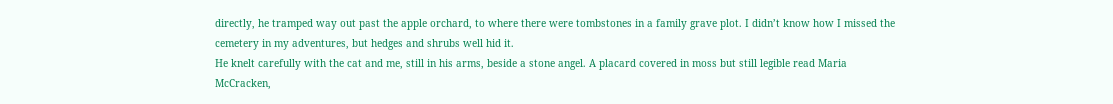directly, he tramped way out past the apple orchard, to where there were tombstones in a family grave plot. I didn’t know how I missed the cemetery in my adventures, but hedges and shrubs well hid it.
He knelt carefully with the cat and me, still in his arms, beside a stone angel. A placard covered in moss but still legible read Maria McCracken,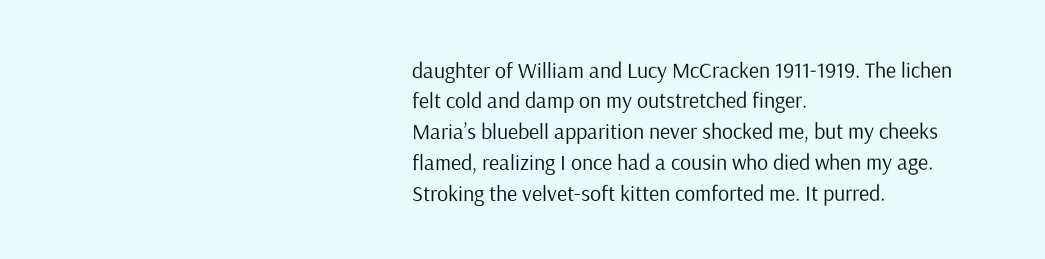daughter of William and Lucy McCracken 1911-1919. The lichen felt cold and damp on my outstretched finger.
Maria’s bluebell apparition never shocked me, but my cheeks flamed, realizing I once had a cousin who died when my age. Stroking the velvet-soft kitten comforted me. It purred.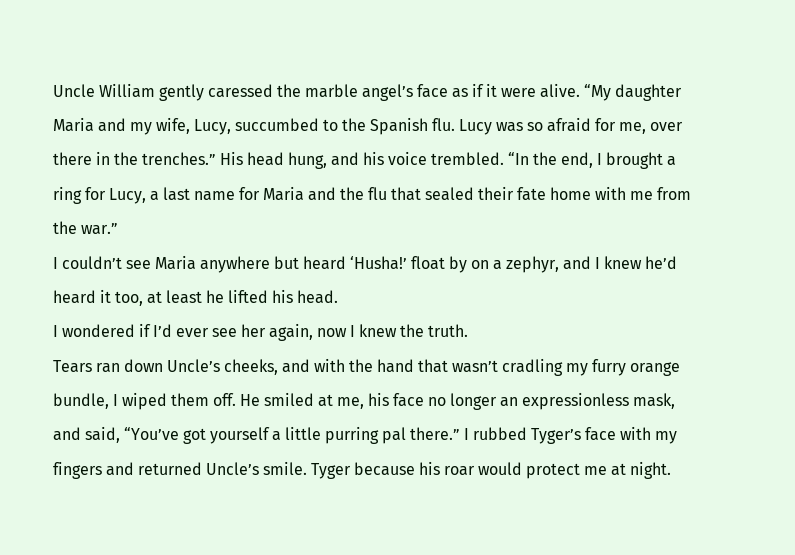Uncle William gently caressed the marble angel’s face as if it were alive. “My daughter Maria and my wife, Lucy, succumbed to the Spanish flu. Lucy was so afraid for me, over there in the trenches.” His head hung, and his voice trembled. “In the end, I brought a ring for Lucy, a last name for Maria and the flu that sealed their fate home with me from the war.”
I couldn’t see Maria anywhere but heard ‘Husha!’ float by on a zephyr, and I knew he’d heard it too, at least he lifted his head.
I wondered if I’d ever see her again, now I knew the truth.
Tears ran down Uncle’s cheeks, and with the hand that wasn’t cradling my furry orange bundle, I wiped them off. He smiled at me, his face no longer an expressionless mask, and said, “You’ve got yourself a little purring pal there.” I rubbed Tyger’s face with my fingers and returned Uncle’s smile. Tyger because his roar would protect me at night.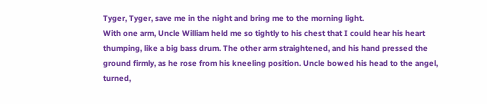Tyger, Tyger, save me in the night and bring me to the morning light.
With one arm, Uncle William held me so tightly to his chest that I could hear his heart thumping, like a big bass drum. The other arm straightened, and his hand pressed the ground firmly, as he rose from his kneeling position. Uncle bowed his head to the angel, turned,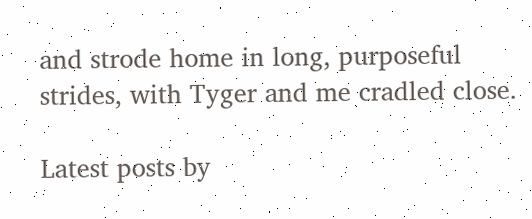and strode home in long, purposeful strides, with Tyger and me cradled close.

Latest posts by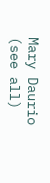Mary Daurio (see all)